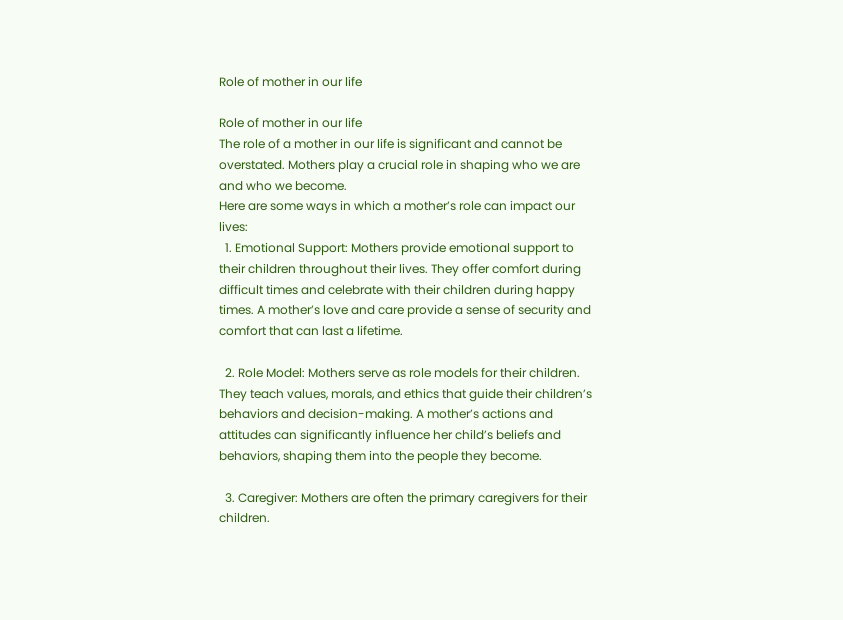Role of mother in our life

Role of mother in our life
The role of a mother in our life is significant and cannot be overstated. Mothers play a crucial role in shaping who we are and who we become.
Here are some ways in which a mother’s role can impact our lives:
  1. Emotional Support: Mothers provide emotional support to their children throughout their lives. They offer comfort during difficult times and celebrate with their children during happy times. A mother’s love and care provide a sense of security and comfort that can last a lifetime.

  2. Role Model: Mothers serve as role models for their children. They teach values, morals, and ethics that guide their children’s behaviors and decision-making. A mother’s actions and attitudes can significantly influence her child’s beliefs and behaviors, shaping them into the people they become.

  3. Caregiver: Mothers are often the primary caregivers for their children.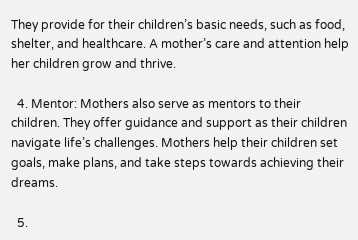They provide for their children’s basic needs, such as food, shelter, and healthcare. A mother’s care and attention help her children grow and thrive.

  4. Mentor: Mothers also serve as mentors to their children. They offer guidance and support as their children navigate life’s challenges. Mothers help their children set goals, make plans, and take steps towards achieving their dreams.

  5.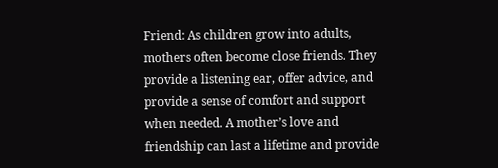Friend: As children grow into adults, mothers often become close friends. They provide a listening ear, offer advice, and provide a sense of comfort and support when needed. A mother’s love and friendship can last a lifetime and provide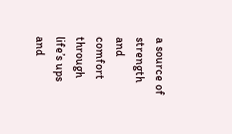a source of strength and comfort through life’s ups and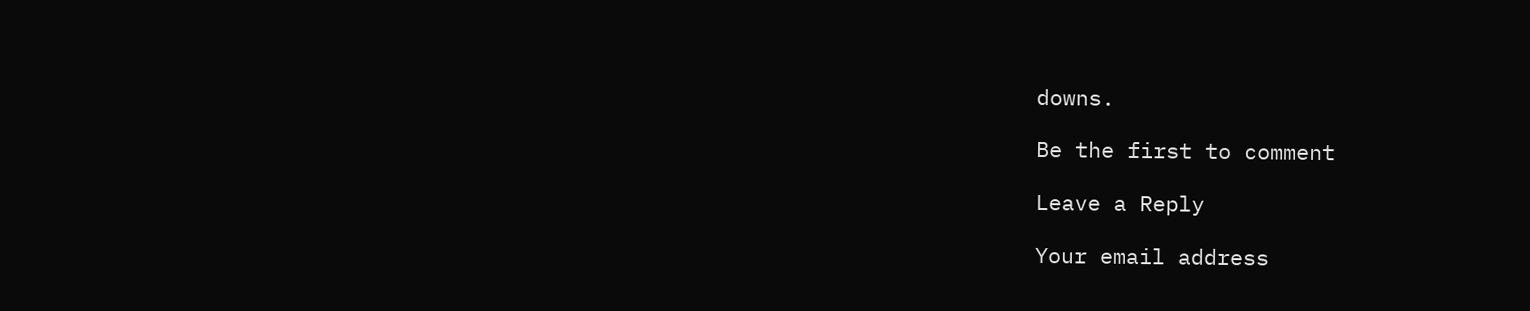downs.

Be the first to comment

Leave a Reply

Your email address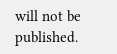will not be published.